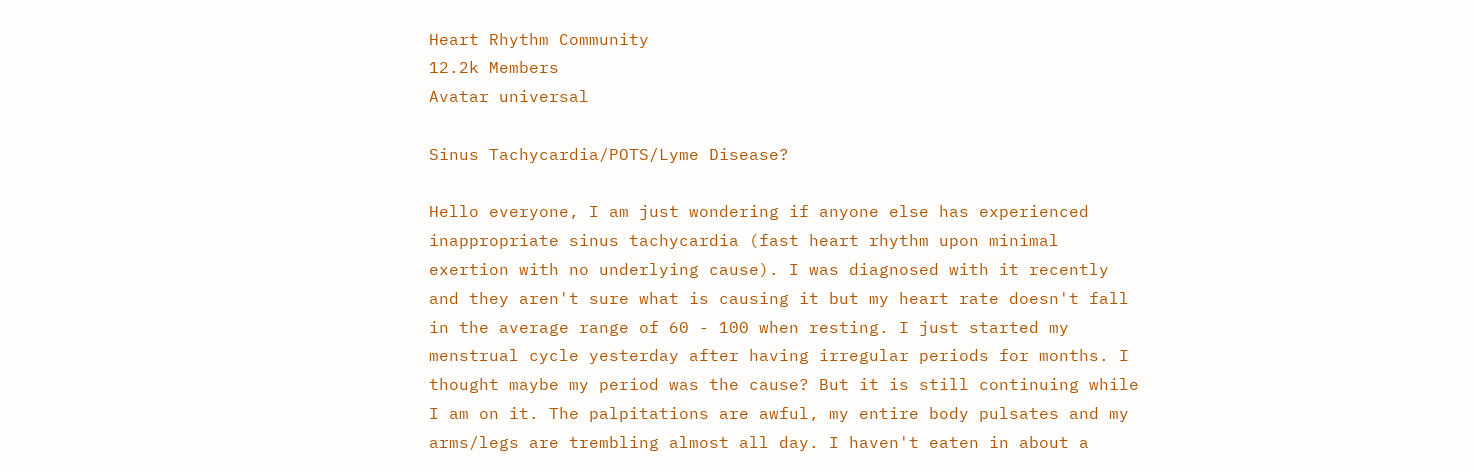Heart Rhythm Community
12.2k Members
Avatar universal

Sinus Tachycardia/POTS/Lyme Disease?

Hello everyone, I am just wondering if anyone else has experienced inappropriate sinus tachycardia (fast heart rhythm upon minimal exertion with no underlying cause). I was diagnosed with it recently and they aren't sure what is causing it but my heart rate doesn't fall in the average range of 60 - 100 when resting. I just started my menstrual cycle yesterday after having irregular periods for months. I thought maybe my period was the cause? But it is still continuing while I am on it. The palpitations are awful, my entire body pulsates and my arms/legs are trembling almost all day. I haven't eaten in about a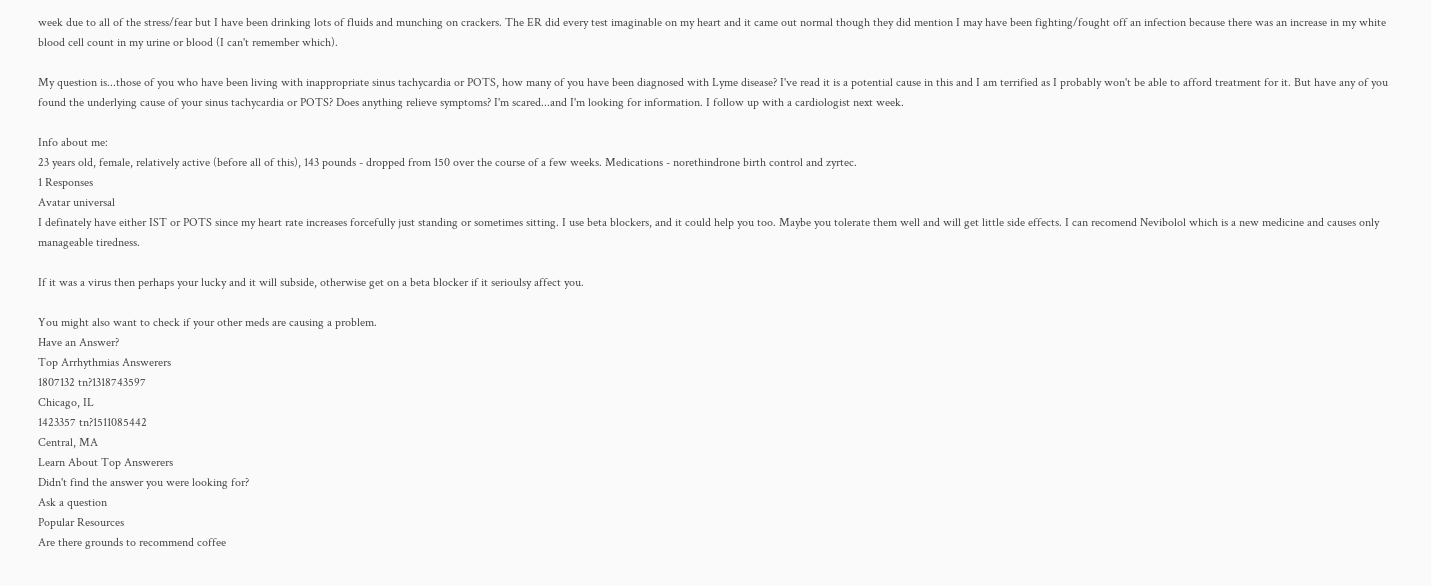week due to all of the stress/fear but I have been drinking lots of fluids and munching on crackers. The ER did every test imaginable on my heart and it came out normal though they did mention I may have been fighting/fought off an infection because there was an increase in my white blood cell count in my urine or blood (I can't remember which).

My question is...those of you who have been living with inappropriate sinus tachycardia or POTS, how many of you have been diagnosed with Lyme disease? I've read it is a potential cause in this and I am terrified as I probably won't be able to afford treatment for it. But have any of you found the underlying cause of your sinus tachycardia or POTS? Does anything relieve symptoms? I'm scared...and I'm looking for information. I follow up with a cardiologist next week.

Info about me:
23 years old, female, relatively active (before all of this), 143 pounds - dropped from 150 over the course of a few weeks. Medications - norethindrone birth control and zyrtec.
1 Responses
Avatar universal
I definately have either IST or POTS since my heart rate increases forcefully just standing or sometimes sitting. I use beta blockers, and it could help you too. Maybe you tolerate them well and will get little side effects. I can recomend Nevibolol which is a new medicine and causes only manageable tiredness.

If it was a virus then perhaps your lucky and it will subside, otherwise get on a beta blocker if it serioulsy affect you.

You might also want to check if your other meds are causing a problem.
Have an Answer?
Top Arrhythmias Answerers
1807132 tn?1318743597
Chicago, IL
1423357 tn?1511085442
Central, MA
Learn About Top Answerers
Didn't find the answer you were looking for?
Ask a question
Popular Resources
Are there grounds to recommend coffee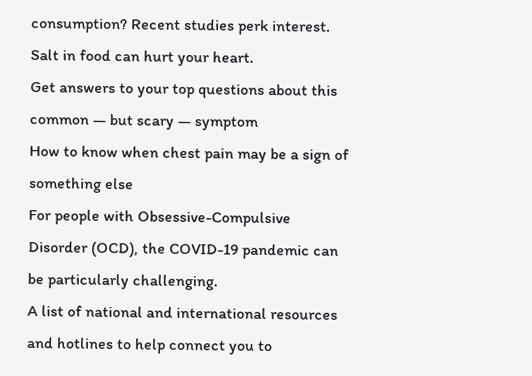consumption? Recent studies perk interest.
Salt in food can hurt your heart.
Get answers to your top questions about this common — but scary — symptom
How to know when chest pain may be a sign of something else
For people with Obsessive-Compulsive Disorder (OCD), the COVID-19 pandemic can be particularly challenging.
A list of national and international resources and hotlines to help connect you to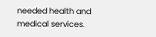needed health and medical services.